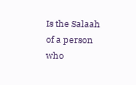Is the Salaah of a person who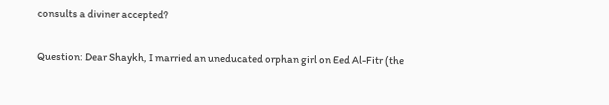consults a diviner accepted?

Question: Dear Shaykh, I married an uneducated orphan girl on Eed Al-Fitr (the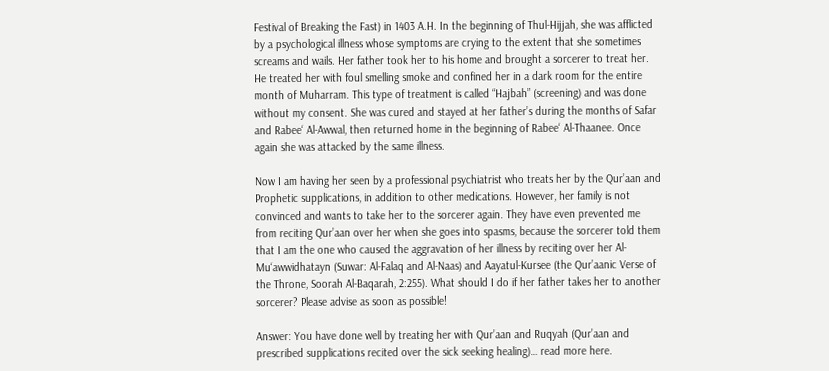Festival of Breaking the Fast) in 1403 A.H. In the beginning of Thul-Hijjah, she was afflicted by a psychological illness whose symptoms are crying to the extent that she sometimes screams and wails. Her father took her to his home and brought a sorcerer to treat her. He treated her with foul smelling smoke and confined her in a dark room for the entire month of Muharram. This type of treatment is called “Hajbah” (screening) and was done without my consent. She was cured and stayed at her father’s during the months of Safar and Rabee‘ Al-Awwal, then returned home in the beginning of Rabee‘ Al-Thaanee. Once again she was attacked by the same illness.

Now I am having her seen by a professional psychiatrist who treats her by the Qur’aan and Prophetic supplications, in addition to other medications. However, her family is not convinced and wants to take her to the sorcerer again. They have even prevented me from reciting Qur’aan over her when she goes into spasms, because the sorcerer told them that I am the one who caused the aggravation of her illness by reciting over her Al-Mu‘awwidhatayn (Suwar: Al-Falaq and Al-Naas) and Aayatul-Kursee (the Qur’aanic Verse of the Throne, Soorah Al-Baqarah, 2:255). What should I do if her father takes her to another sorcerer? Please advise as soon as possible!

Answer: You have done well by treating her with Qur’aan and Ruqyah (Qur’aan and prescribed supplications recited over the sick seeking healing)… read more here.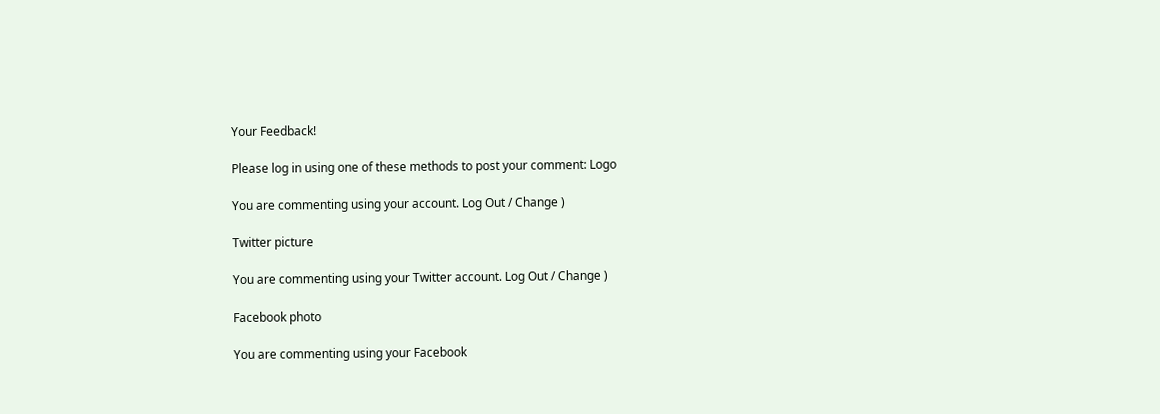Your Feedback!

Please log in using one of these methods to post your comment: Logo

You are commenting using your account. Log Out / Change )

Twitter picture

You are commenting using your Twitter account. Log Out / Change )

Facebook photo

You are commenting using your Facebook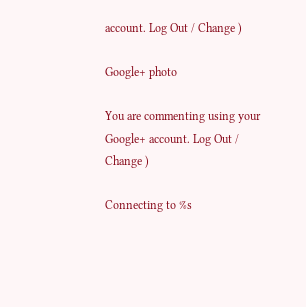account. Log Out / Change )

Google+ photo

You are commenting using your Google+ account. Log Out / Change )

Connecting to %s